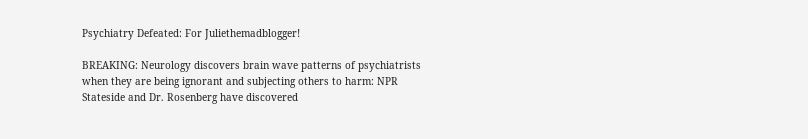Psychiatry Defeated: For Juliethemadblogger!

BREAKING: Neurology discovers brain wave patterns of psychiatrists when they are being ignorant and subjecting others to harm: NPR Stateside and Dr. Rosenberg have discovered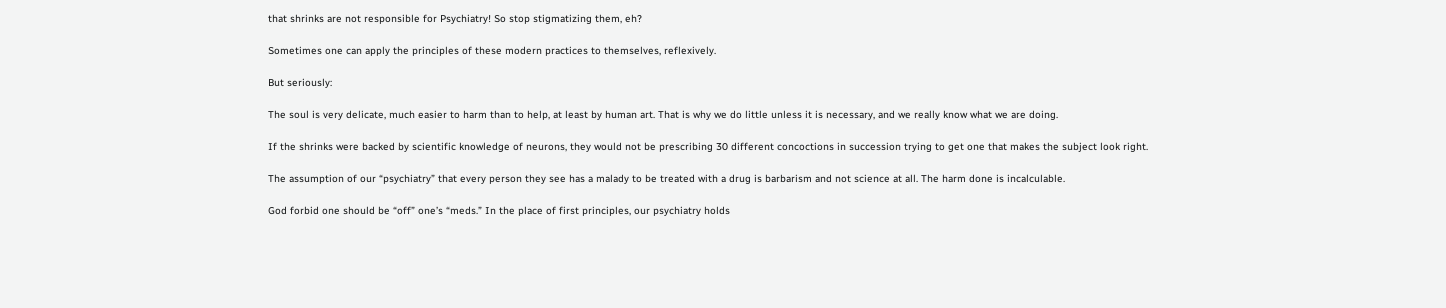that shrinks are not responsible for Psychiatry! So stop stigmatizing them, eh?

Sometimes one can apply the principles of these modern practices to themselves, reflexively.

But seriously:

The soul is very delicate, much easier to harm than to help, at least by human art. That is why we do little unless it is necessary, and we really know what we are doing.

If the shrinks were backed by scientific knowledge of neurons, they would not be prescribing 30 different concoctions in succession trying to get one that makes the subject look right.

The assumption of our “psychiatry” that every person they see has a malady to be treated with a drug is barbarism and not science at all. The harm done is incalculable.

God forbid one should be “off” one’s “meds.” In the place of first principles, our psychiatry holds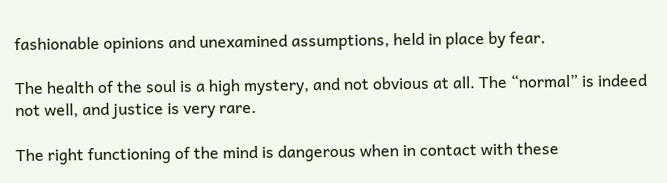fashionable opinions and unexamined assumptions, held in place by fear.

The health of the soul is a high mystery, and not obvious at all. The “normal” is indeed not well, and justice is very rare.

The right functioning of the mind is dangerous when in contact with these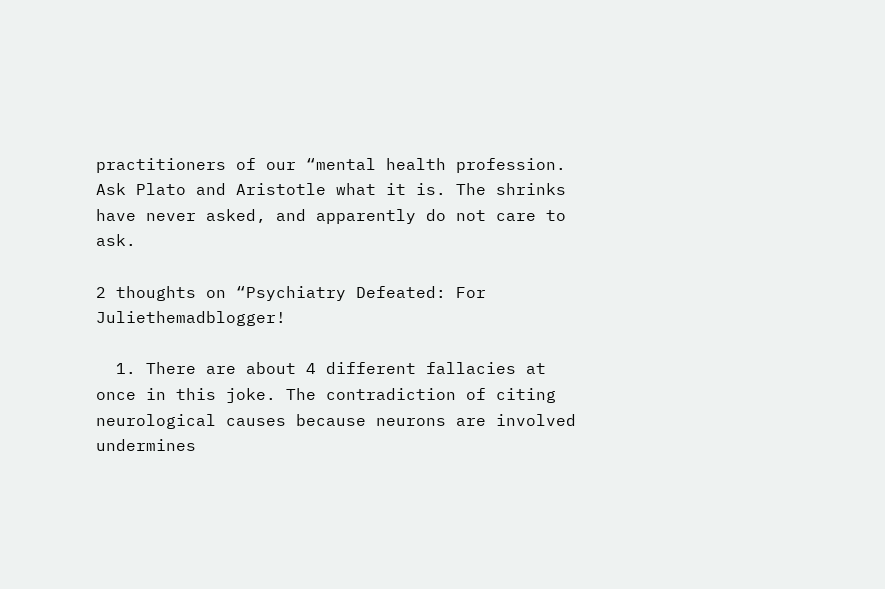practitioners of our “mental health profession. Ask Plato and Aristotle what it is. The shrinks have never asked, and apparently do not care to ask.

2 thoughts on “Psychiatry Defeated: For Juliethemadblogger!

  1. There are about 4 different fallacies at once in this joke. The contradiction of citing neurological causes because neurons are involved undermines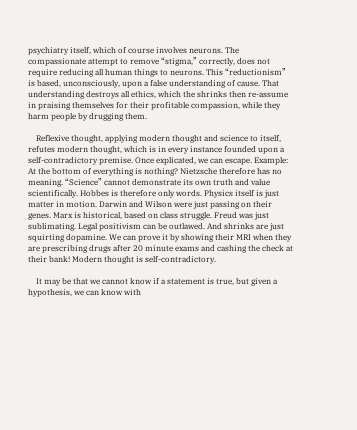psychiatry itself, which of course involves neurons. The compassionate attempt to remove “stigma,” correctly, does not require reducing all human things to neurons. This “reductionism” is based, unconsciously, upon a false understanding of cause. That understanding destroys all ethics, which the shrinks then re-assume in praising themselves for their profitable compassion, while they harm people by drugging them.

    Reflexive thought, applying modern thought and science to itself, refutes modern thought, which is in every instance founded upon a self-contradictory premise. Once explicated, we can escape. Example: At the bottom of everything is nothing? Nietzsche therefore has no meaning. “Science” cannot demonstrate its own truth and value scientifically. Hobbes is therefore only words. Physics itself is just matter in motion. Darwin and Wilson were just passing on their genes. Marx is historical, based on class struggle. Freud was just sublimating. Legal positivism can be outlawed. And shrinks are just squirting dopamine. We can prove it by showing their MRI when they are prescribing drugs after 20 minute exams and cashing the check at their bank! Modern thought is self-contradictory.

    It may be that we cannot know if a statement is true, but given a hypothesis, we can know with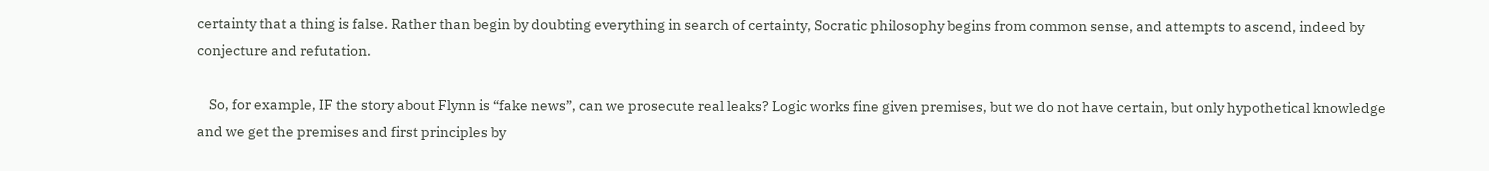certainty that a thing is false. Rather than begin by doubting everything in search of certainty, Socratic philosophy begins from common sense, and attempts to ascend, indeed by conjecture and refutation.

    So, for example, IF the story about Flynn is “fake news”, can we prosecute real leaks? Logic works fine given premises, but we do not have certain, but only hypothetical knowledge and we get the premises and first principles by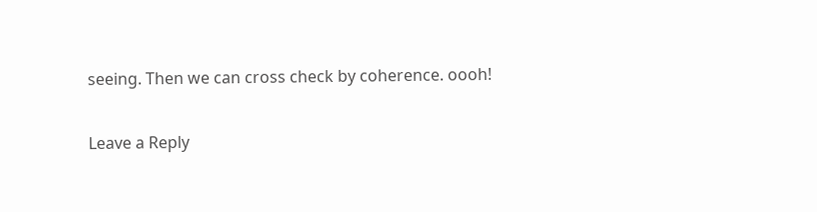seeing. Then we can cross check by coherence. oooh!

Leave a Reply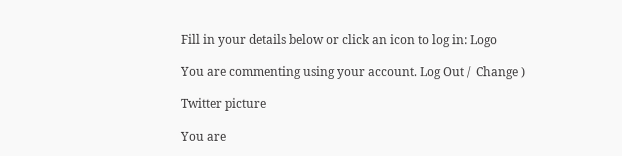Fill in your details below or click an icon to log in: Logo

You are commenting using your account. Log Out /  Change )

Twitter picture

You are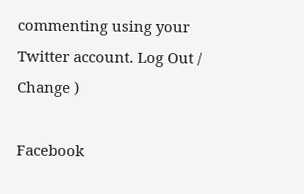commenting using your Twitter account. Log Out /  Change )

Facebook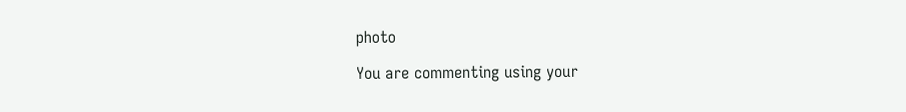photo

You are commenting using your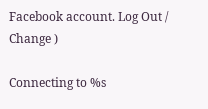Facebook account. Log Out /  Change )

Connecting to %s